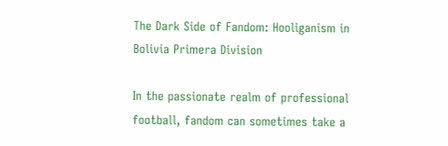The Dark Side of Fandom: Hooliganism in Bolivia Primera Division

In the passionate realm of professional football, fandom can sometimes take a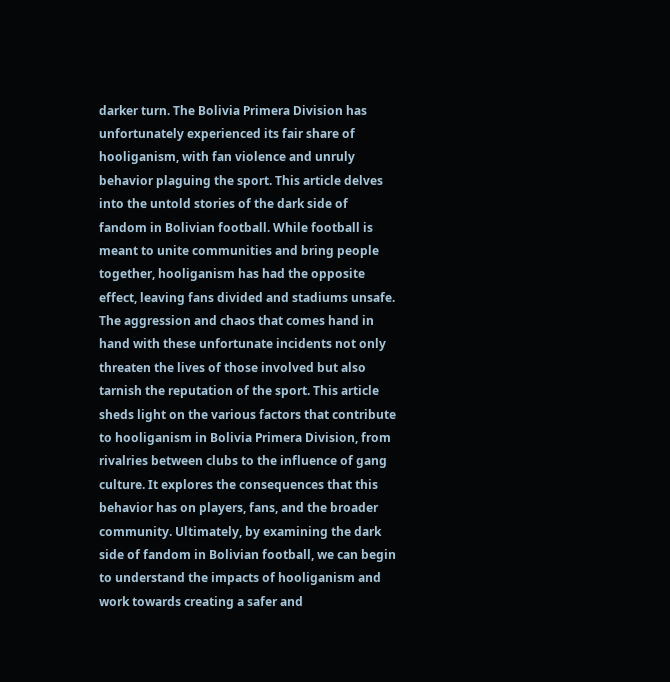darker turn. The Bolivia Primera Division has unfortunately experienced its fair share of hooliganism, with fan violence and unruly behavior plaguing the sport. This article delves into the untold stories of the dark side of fandom in Bolivian football. While football is meant to unite communities and bring people together, hooliganism has had the opposite effect, leaving fans divided and stadiums unsafe. The aggression and chaos that comes hand in hand with these unfortunate incidents not only threaten the lives of those involved but also tarnish the reputation of the sport. This article sheds light on the various factors that contribute to hooliganism in Bolivia Primera Division, from rivalries between clubs to the influence of gang culture. It explores the consequences that this behavior has on players, fans, and the broader community. Ultimately, by examining the dark side of fandom in Bolivian football, we can begin to understand the impacts of hooliganism and work towards creating a safer and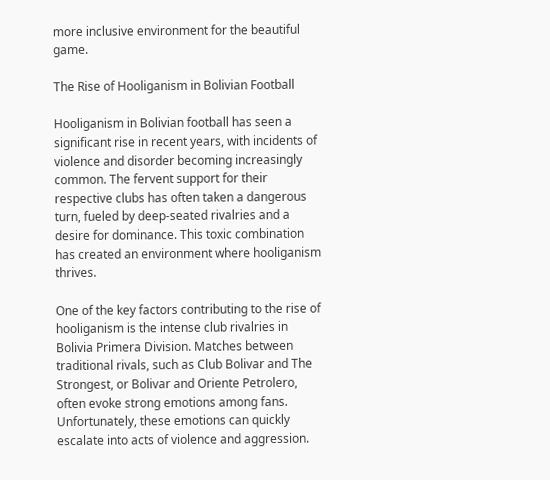more inclusive environment for the beautiful game.

The Rise of Hooliganism in Bolivian Football

Hooliganism in Bolivian football has seen a significant rise in recent years, with incidents of violence and disorder becoming increasingly common. The fervent support for their respective clubs has often taken a dangerous turn, fueled by deep-seated rivalries and a desire for dominance. This toxic combination has created an environment where hooliganism thrives.

One of the key factors contributing to the rise of hooliganism is the intense club rivalries in Bolivia Primera Division. Matches between traditional rivals, such as Club Bolivar and The Strongest, or Bolivar and Oriente Petrolero, often evoke strong emotions among fans. Unfortunately, these emotions can quickly escalate into acts of violence and aggression.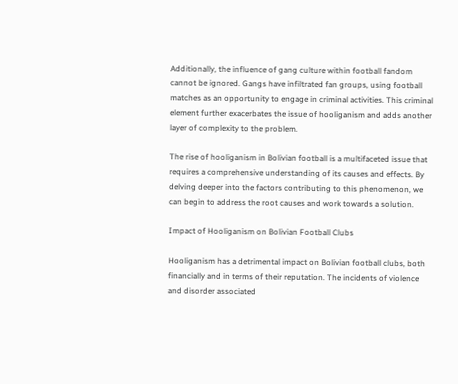Additionally, the influence of gang culture within football fandom cannot be ignored. Gangs have infiltrated fan groups, using football matches as an opportunity to engage in criminal activities. This criminal element further exacerbates the issue of hooliganism and adds another layer of complexity to the problem.

The rise of hooliganism in Bolivian football is a multifaceted issue that requires a comprehensive understanding of its causes and effects. By delving deeper into the factors contributing to this phenomenon, we can begin to address the root causes and work towards a solution.

Impact of Hooliganism on Bolivian Football Clubs

Hooliganism has a detrimental impact on Bolivian football clubs, both financially and in terms of their reputation. The incidents of violence and disorder associated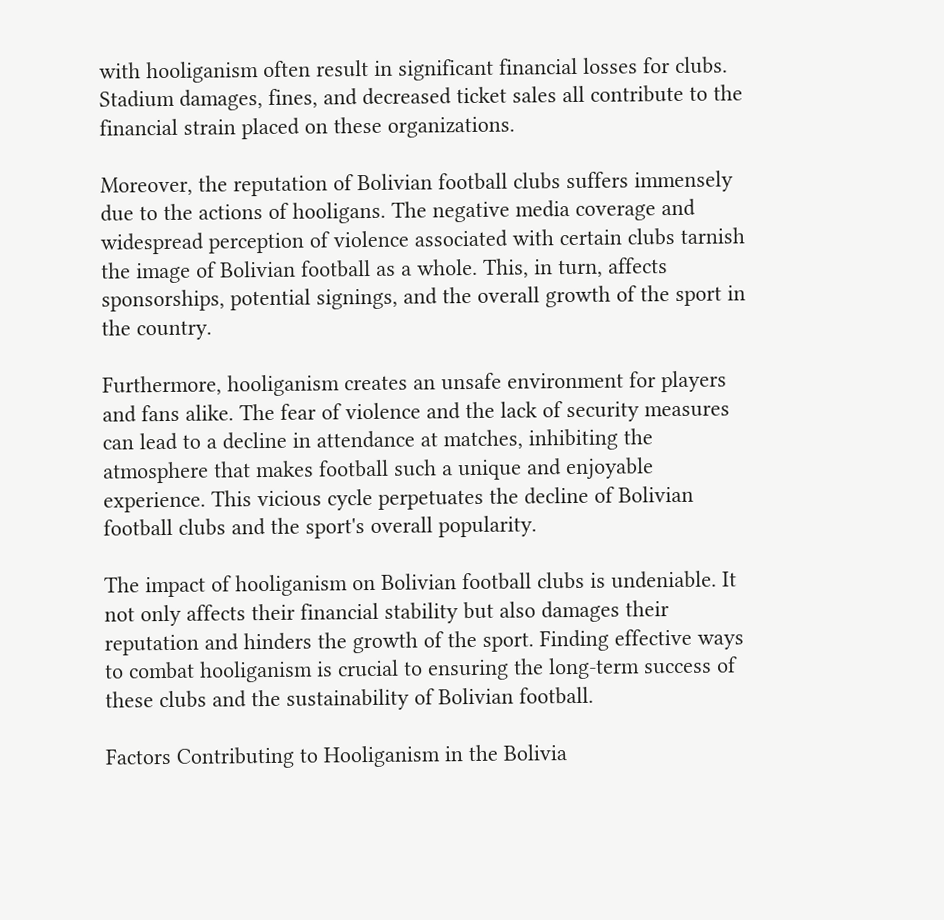with hooliganism often result in significant financial losses for clubs. Stadium damages, fines, and decreased ticket sales all contribute to the financial strain placed on these organizations.

Moreover, the reputation of Bolivian football clubs suffers immensely due to the actions of hooligans. The negative media coverage and widespread perception of violence associated with certain clubs tarnish the image of Bolivian football as a whole. This, in turn, affects sponsorships, potential signings, and the overall growth of the sport in the country.

Furthermore, hooliganism creates an unsafe environment for players and fans alike. The fear of violence and the lack of security measures can lead to a decline in attendance at matches, inhibiting the atmosphere that makes football such a unique and enjoyable experience. This vicious cycle perpetuates the decline of Bolivian football clubs and the sport's overall popularity.

The impact of hooliganism on Bolivian football clubs is undeniable. It not only affects their financial stability but also damages their reputation and hinders the growth of the sport. Finding effective ways to combat hooliganism is crucial to ensuring the long-term success of these clubs and the sustainability of Bolivian football.

Factors Contributing to Hooliganism in the Bolivia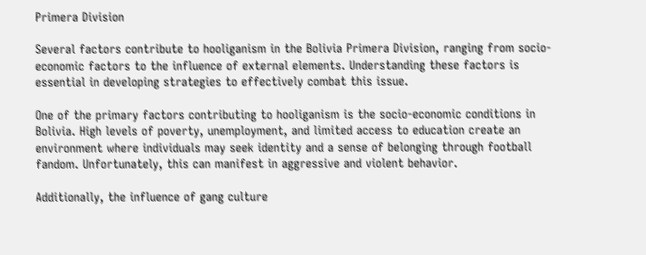Primera Division

Several factors contribute to hooliganism in the Bolivia Primera Division, ranging from socio-economic factors to the influence of external elements. Understanding these factors is essential in developing strategies to effectively combat this issue.

One of the primary factors contributing to hooliganism is the socio-economic conditions in Bolivia. High levels of poverty, unemployment, and limited access to education create an environment where individuals may seek identity and a sense of belonging through football fandom. Unfortunately, this can manifest in aggressive and violent behavior.

Additionally, the influence of gang culture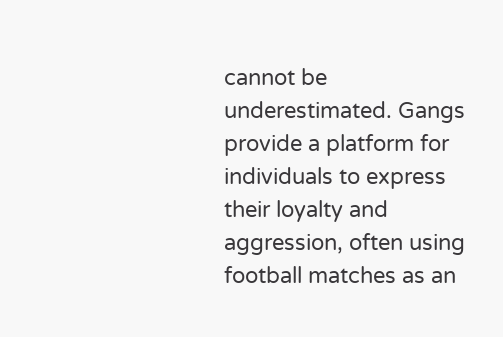cannot be underestimated. Gangs provide a platform for individuals to express their loyalty and aggression, often using football matches as an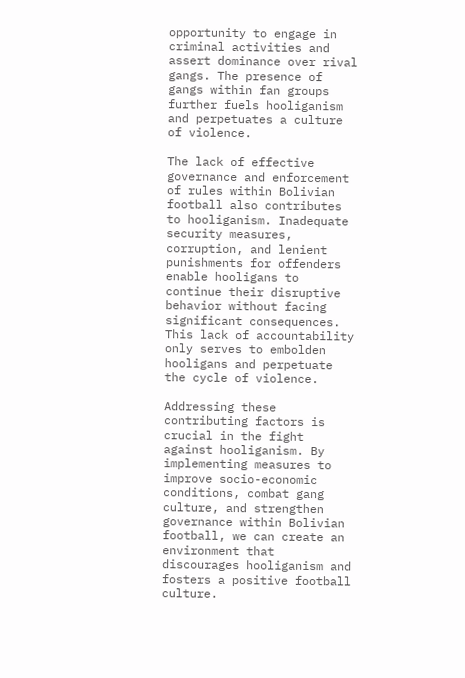opportunity to engage in criminal activities and assert dominance over rival gangs. The presence of gangs within fan groups further fuels hooliganism and perpetuates a culture of violence.

The lack of effective governance and enforcement of rules within Bolivian football also contributes to hooliganism. Inadequate security measures, corruption, and lenient punishments for offenders enable hooligans to continue their disruptive behavior without facing significant consequences. This lack of accountability only serves to embolden hooligans and perpetuate the cycle of violence.

Addressing these contributing factors is crucial in the fight against hooliganism. By implementing measures to improve socio-economic conditions, combat gang culture, and strengthen governance within Bolivian football, we can create an environment that discourages hooliganism and fosters a positive football culture.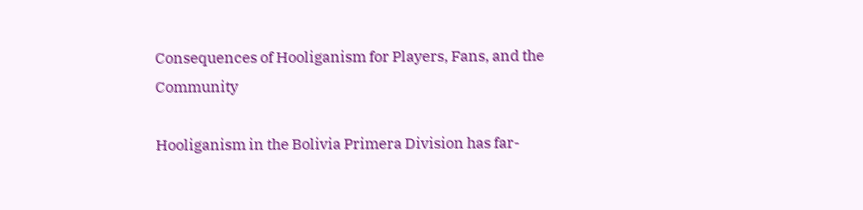Consequences of Hooliganism for Players, Fans, and the Community

Hooliganism in the Bolivia Primera Division has far-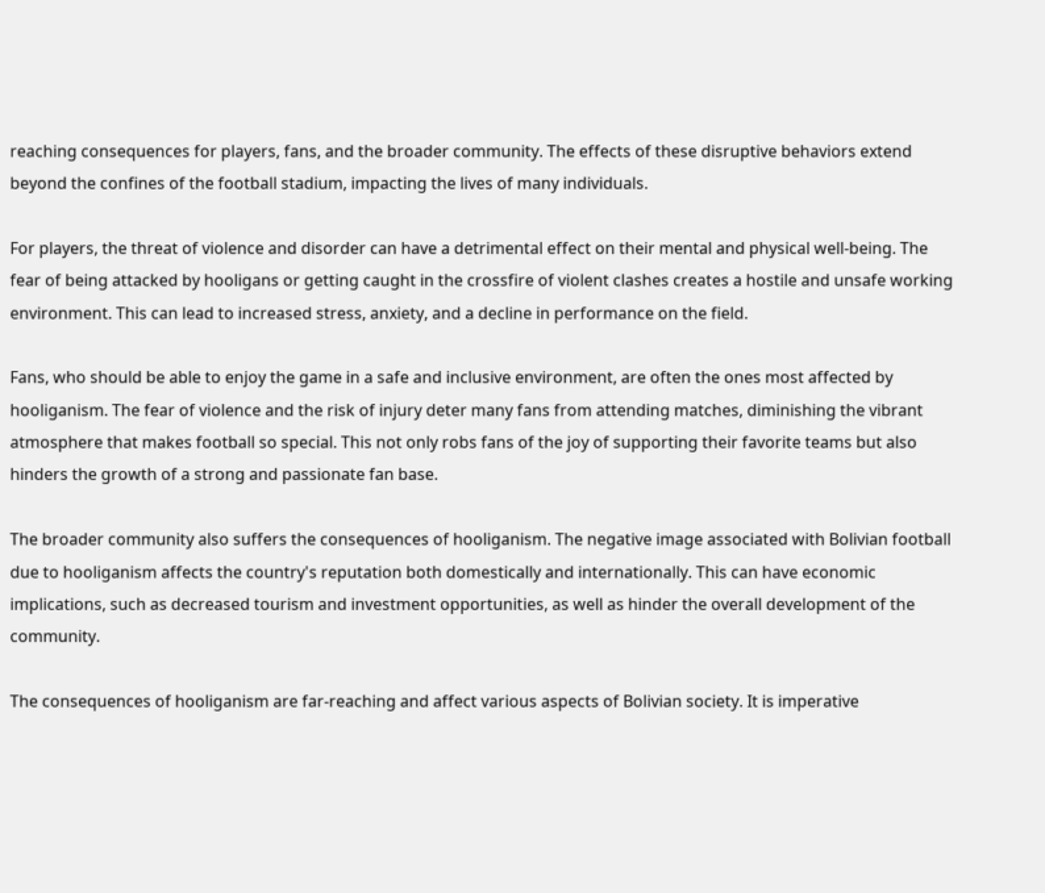reaching consequences for players, fans, and the broader community. The effects of these disruptive behaviors extend beyond the confines of the football stadium, impacting the lives of many individuals.

For players, the threat of violence and disorder can have a detrimental effect on their mental and physical well-being. The fear of being attacked by hooligans or getting caught in the crossfire of violent clashes creates a hostile and unsafe working environment. This can lead to increased stress, anxiety, and a decline in performance on the field.

Fans, who should be able to enjoy the game in a safe and inclusive environment, are often the ones most affected by hooliganism. The fear of violence and the risk of injury deter many fans from attending matches, diminishing the vibrant atmosphere that makes football so special. This not only robs fans of the joy of supporting their favorite teams but also hinders the growth of a strong and passionate fan base.

The broader community also suffers the consequences of hooliganism. The negative image associated with Bolivian football due to hooliganism affects the country's reputation both domestically and internationally. This can have economic implications, such as decreased tourism and investment opportunities, as well as hinder the overall development of the community.

The consequences of hooliganism are far-reaching and affect various aspects of Bolivian society. It is imperative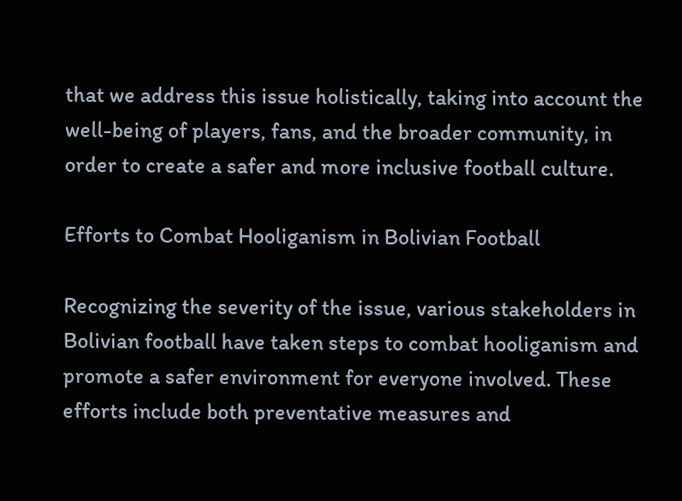that we address this issue holistically, taking into account the well-being of players, fans, and the broader community, in order to create a safer and more inclusive football culture.

Efforts to Combat Hooliganism in Bolivian Football

Recognizing the severity of the issue, various stakeholders in Bolivian football have taken steps to combat hooliganism and promote a safer environment for everyone involved. These efforts include both preventative measures and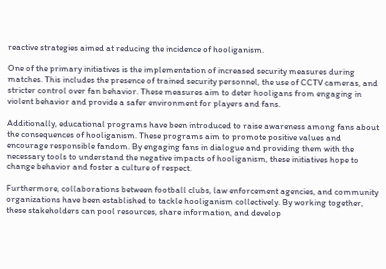reactive strategies aimed at reducing the incidence of hooliganism.

One of the primary initiatives is the implementation of increased security measures during matches. This includes the presence of trained security personnel, the use of CCTV cameras, and stricter control over fan behavior. These measures aim to deter hooligans from engaging in violent behavior and provide a safer environment for players and fans.

Additionally, educational programs have been introduced to raise awareness among fans about the consequences of hooliganism. These programs aim to promote positive values and encourage responsible fandom. By engaging fans in dialogue and providing them with the necessary tools to understand the negative impacts of hooliganism, these initiatives hope to change behavior and foster a culture of respect.

Furthermore, collaborations between football clubs, law enforcement agencies, and community organizations have been established to tackle hooliganism collectively. By working together, these stakeholders can pool resources, share information, and develop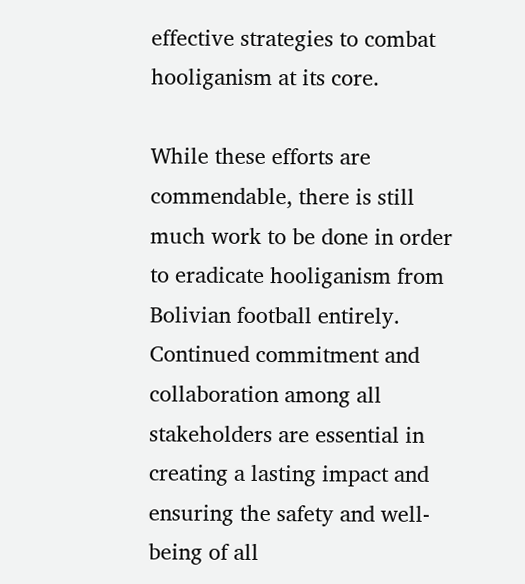effective strategies to combat hooliganism at its core.

While these efforts are commendable, there is still much work to be done in order to eradicate hooliganism from Bolivian football entirely. Continued commitment and collaboration among all stakeholders are essential in creating a lasting impact and ensuring the safety and well-being of all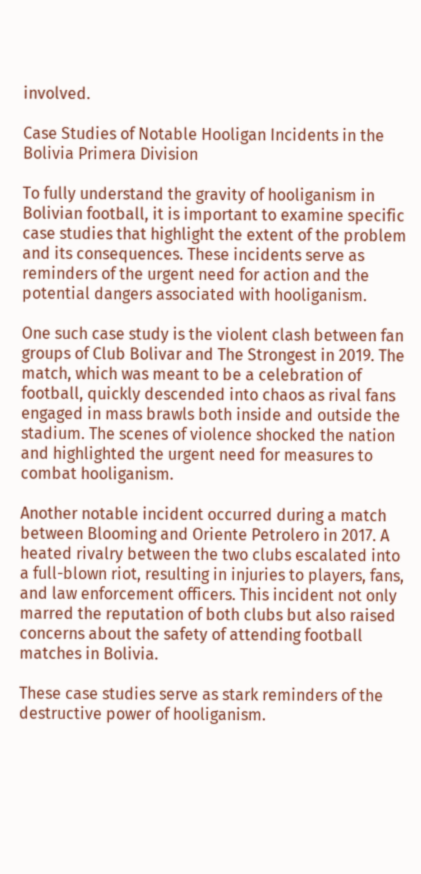involved.

Case Studies of Notable Hooligan Incidents in the Bolivia Primera Division

To fully understand the gravity of hooliganism in Bolivian football, it is important to examine specific case studies that highlight the extent of the problem and its consequences. These incidents serve as reminders of the urgent need for action and the potential dangers associated with hooliganism.

One such case study is the violent clash between fan groups of Club Bolivar and The Strongest in 2019. The match, which was meant to be a celebration of football, quickly descended into chaos as rival fans engaged in mass brawls both inside and outside the stadium. The scenes of violence shocked the nation and highlighted the urgent need for measures to combat hooliganism.

Another notable incident occurred during a match between Blooming and Oriente Petrolero in 2017. A heated rivalry between the two clubs escalated into a full-blown riot, resulting in injuries to players, fans, and law enforcement officers. This incident not only marred the reputation of both clubs but also raised concerns about the safety of attending football matches in Bolivia.

These case studies serve as stark reminders of the destructive power of hooliganism.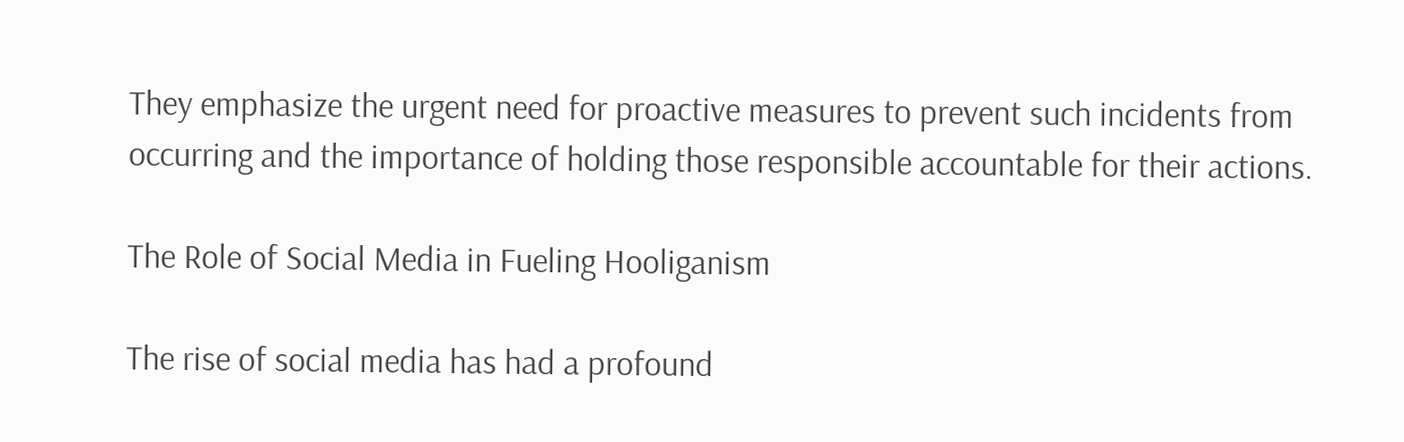They emphasize the urgent need for proactive measures to prevent such incidents from occurring and the importance of holding those responsible accountable for their actions.

The Role of Social Media in Fueling Hooliganism

The rise of social media has had a profound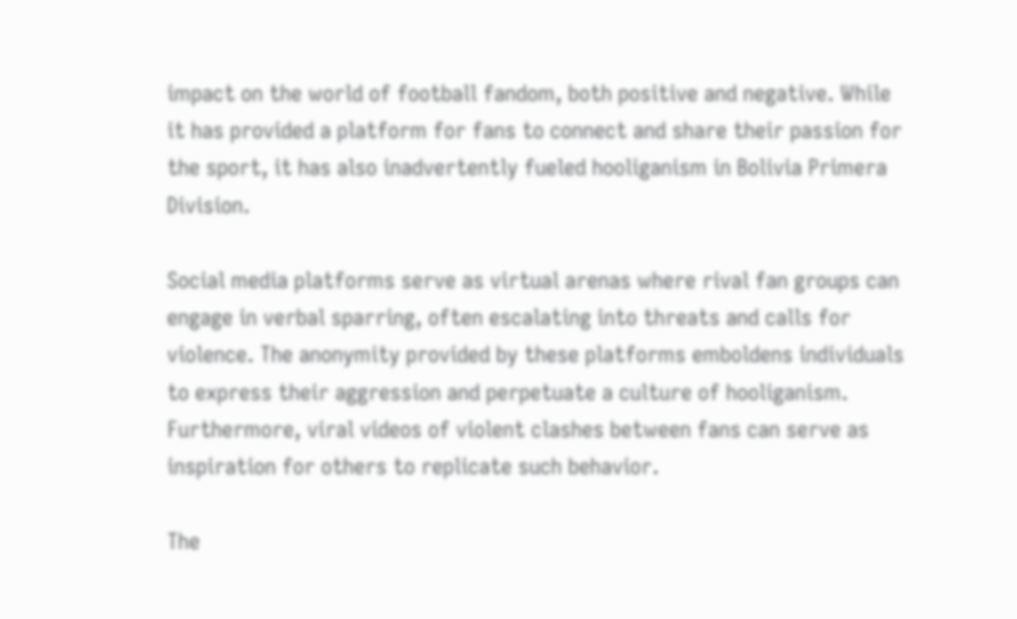impact on the world of football fandom, both positive and negative. While it has provided a platform for fans to connect and share their passion for the sport, it has also inadvertently fueled hooliganism in Bolivia Primera Division.

Social media platforms serve as virtual arenas where rival fan groups can engage in verbal sparring, often escalating into threats and calls for violence. The anonymity provided by these platforms emboldens individuals to express their aggression and perpetuate a culture of hooliganism. Furthermore, viral videos of violent clashes between fans can serve as inspiration for others to replicate such behavior.

The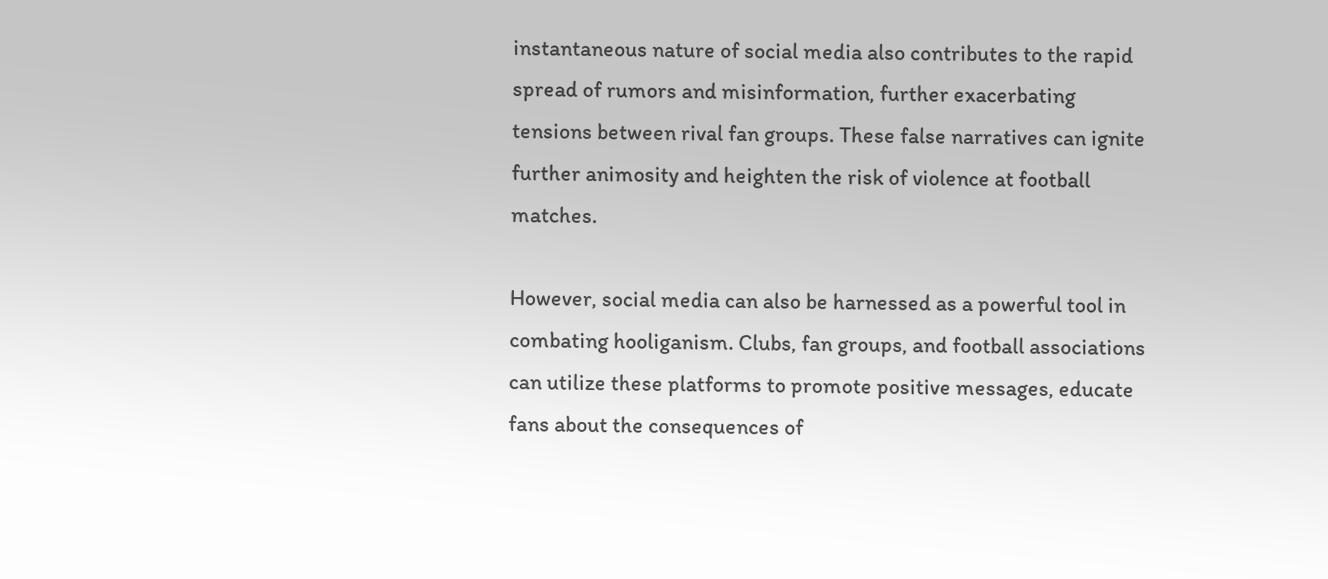instantaneous nature of social media also contributes to the rapid spread of rumors and misinformation, further exacerbating tensions between rival fan groups. These false narratives can ignite further animosity and heighten the risk of violence at football matches.

However, social media can also be harnessed as a powerful tool in combating hooliganism. Clubs, fan groups, and football associations can utilize these platforms to promote positive messages, educate fans about the consequences of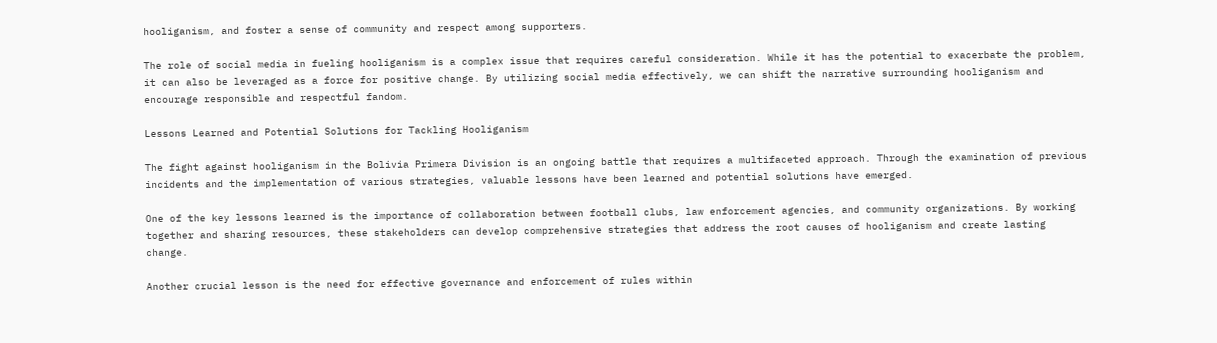hooliganism, and foster a sense of community and respect among supporters.

The role of social media in fueling hooliganism is a complex issue that requires careful consideration. While it has the potential to exacerbate the problem, it can also be leveraged as a force for positive change. By utilizing social media effectively, we can shift the narrative surrounding hooliganism and encourage responsible and respectful fandom.

Lessons Learned and Potential Solutions for Tackling Hooliganism

The fight against hooliganism in the Bolivia Primera Division is an ongoing battle that requires a multifaceted approach. Through the examination of previous incidents and the implementation of various strategies, valuable lessons have been learned and potential solutions have emerged.

One of the key lessons learned is the importance of collaboration between football clubs, law enforcement agencies, and community organizations. By working together and sharing resources, these stakeholders can develop comprehensive strategies that address the root causes of hooliganism and create lasting change.

Another crucial lesson is the need for effective governance and enforcement of rules within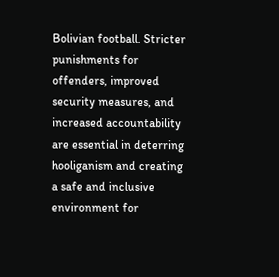Bolivian football. Stricter punishments for offenders, improved security measures, and increased accountability are essential in deterring hooliganism and creating a safe and inclusive environment for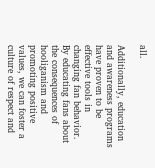all.

Additionally, education and awareness programs have proven to be effective tools in changing fan behavior. By educating fans about the consequences of hooliganism and promoting positive values, we can foster a culture of respect and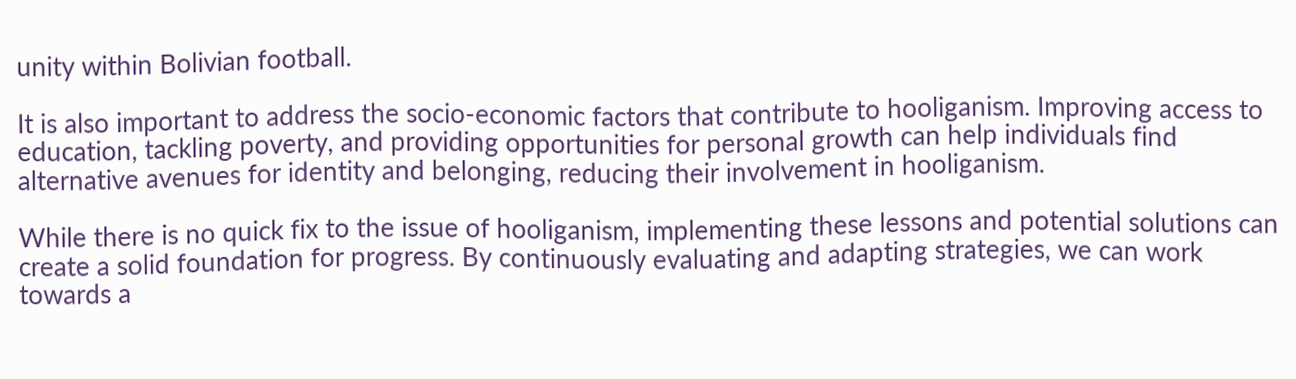unity within Bolivian football.

It is also important to address the socio-economic factors that contribute to hooliganism. Improving access to education, tackling poverty, and providing opportunities for personal growth can help individuals find alternative avenues for identity and belonging, reducing their involvement in hooliganism.

While there is no quick fix to the issue of hooliganism, implementing these lessons and potential solutions can create a solid foundation for progress. By continuously evaluating and adapting strategies, we can work towards a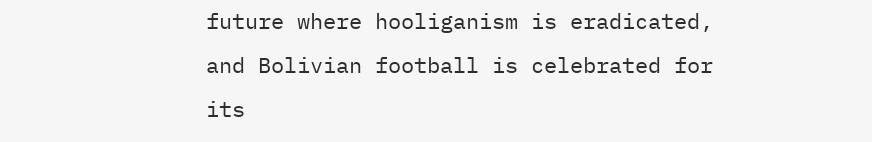future where hooliganism is eradicated, and Bolivian football is celebrated for its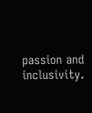passion and inclusivity.